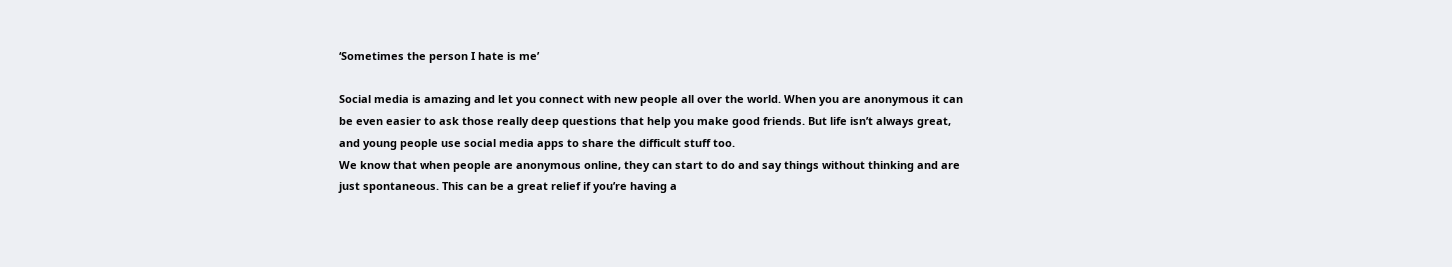‘Sometimes the person I hate is me’

Social media is amazing and let you connect with new people all over the world. When you are anonymous it can be even easier to ask those really deep questions that help you make good friends. But life isn’t always great, and young people use social media apps to share the difficult stuff too.
We know that when people are anonymous online, they can start to do and say things without thinking and are just spontaneous. This can be a great relief if you’re having a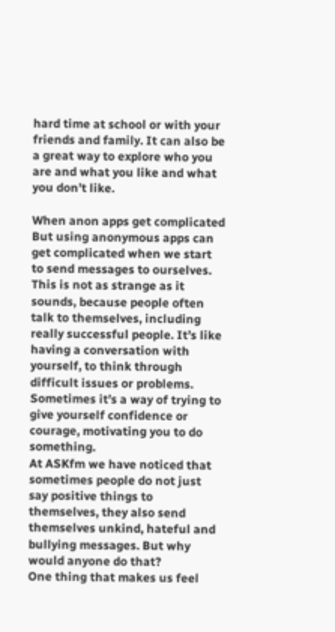hard time at school or with your friends and family. It can also be a great way to explore who you are and what you like and what you don’t like.

When anon apps get complicated
But using anonymous apps can get complicated when we start to send messages to ourselves. This is not as strange as it sounds, because people often talk to themselves, including really successful people. It’s like having a conversation with yourself, to think through difficult issues or problems. Sometimes it’s a way of trying to give yourself confidence or courage, motivating you to do something.
At ASKfm we have noticed that sometimes people do not just say positive things to themselves, they also send themselves unkind, hateful and bullying messages. But why would anyone do that?
One thing that makes us feel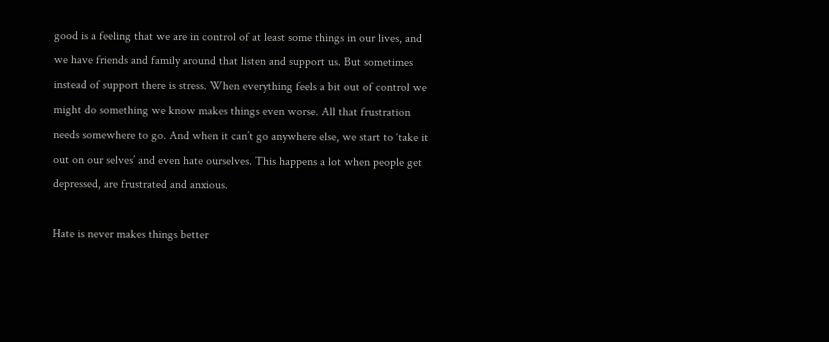good is a feeling that we are in control of at least some things in our lives, and we have friends and family around that listen and support us. But sometimes instead of support there is stress. When everything feels a bit out of control we might do something we know makes things even worse. All that frustration needs somewhere to go. And when it can’t go anywhere else, we start to ‘take it out on our selves’ and even hate ourselves. This happens a lot when people get depressed, are frustrated and anxious.

Hate is never makes things better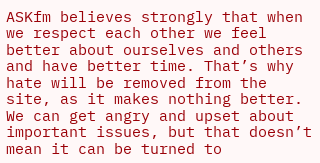ASKfm believes strongly that when we respect each other we feel better about ourselves and others and have better time. That’s why hate will be removed from the site, as it makes nothing better. We can get angry and upset about important issues, but that doesn’t mean it can be turned to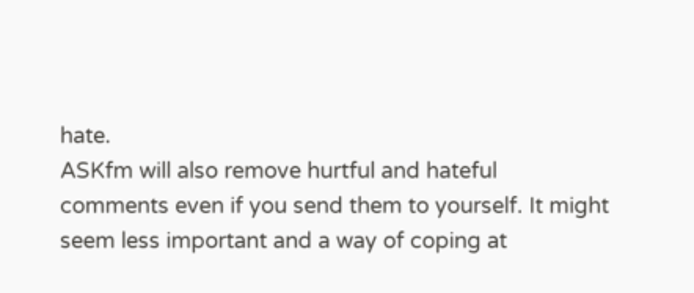hate.
ASKfm will also remove hurtful and hateful comments even if you send them to yourself. It might seem less important and a way of coping at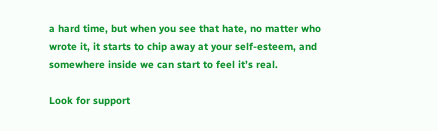a hard time, but when you see that hate, no matter who wrote it, it starts to chip away at your self-esteem, and somewhere inside we can start to feel it’s real.

Look for support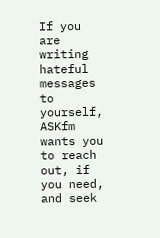If you are writing hateful messages to yourself, ASKfm wants you to reach out, if you need, and seek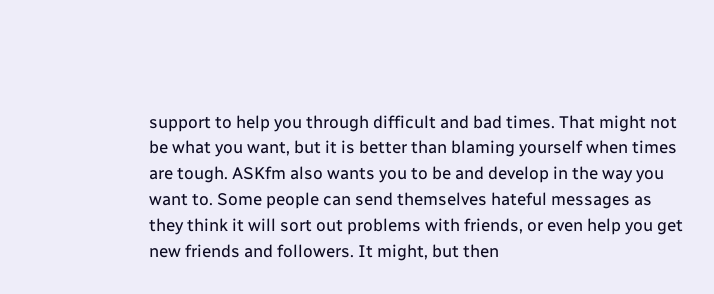support to help you through difficult and bad times. That might not be what you want, but it is better than blaming yourself when times are tough. ASKfm also wants you to be and develop in the way you want to. Some people can send themselves hateful messages as they think it will sort out problems with friends, or even help you get new friends and followers. It might, but then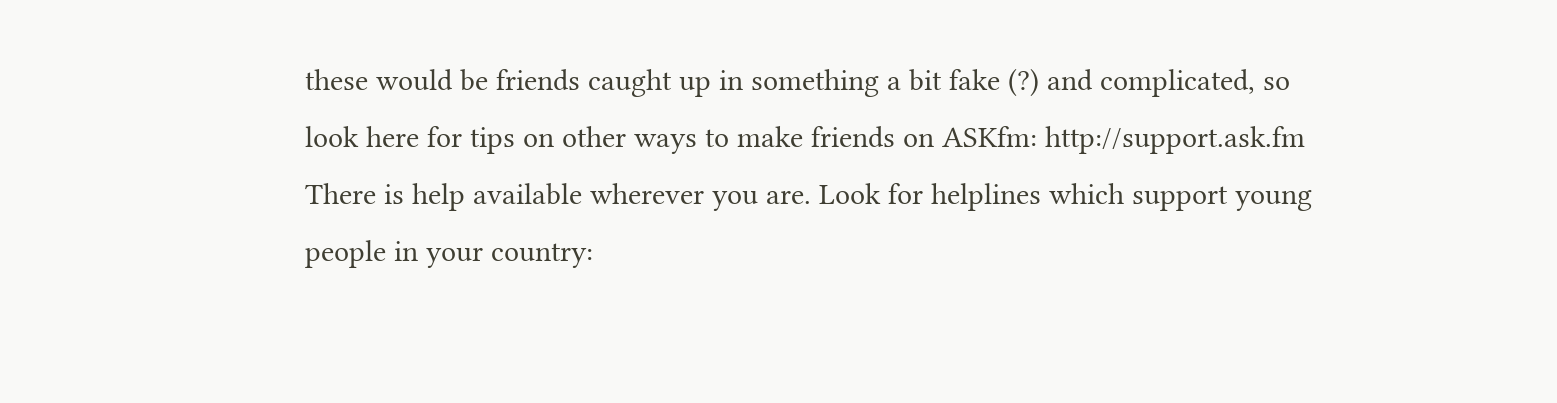these would be friends caught up in something a bit fake (?) and complicated, so look here for tips on other ways to make friends on ASKfm: http://support.ask.fm
There is help available wherever you are. Look for helplines which support young people in your country: